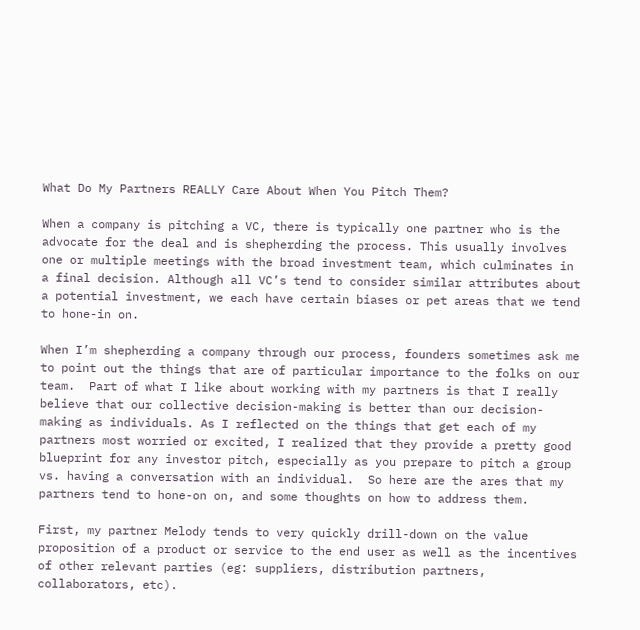What Do My Partners REALLY Care About When You Pitch Them?

When a company is pitching a VC, there is typically one partner who is the advocate for the deal and is shepherding the process. This usually involves one or multiple meetings with the broad investment team, which culminates in a final decision. Although all VC’s tend to consider similar attributes about a potential investment, we each have certain biases or pet areas that we tend to hone-in on.

When I’m shepherding a company through our process, founders sometimes ask me to point out the things that are of particular importance to the folks on our team.  Part of what I like about working with my partners is that I really believe that our collective decision-making is better than our decision-making as individuals. As I reflected on the things that get each of my partners most worried or excited, I realized that they provide a pretty good blueprint for any investor pitch, especially as you prepare to pitch a group vs. having a conversation with an individual.  So here are the ares that my partners tend to hone-on on, and some thoughts on how to address them.

First, my partner Melody tends to very quickly drill-down on the value proposition of a product or service to the end user as well as the incentives of other relevant parties (eg: suppliers, distribution partners, collaborators, etc).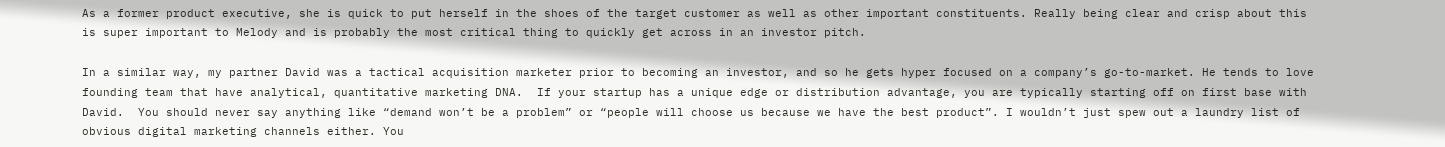As a former product executive, she is quick to put herself in the shoes of the target customer as well as other important constituents. Really being clear and crisp about this is super important to Melody and is probably the most critical thing to quickly get across in an investor pitch.

In a similar way, my partner David was a tactical acquisition marketer prior to becoming an investor, and so he gets hyper focused on a company’s go-to-market. He tends to love founding team that have analytical, quantitative marketing DNA.  If your startup has a unique edge or distribution advantage, you are typically starting off on first base with David.  You should never say anything like “demand won’t be a problem” or “people will choose us because we have the best product”. I wouldn’t just spew out a laundry list of obvious digital marketing channels either. You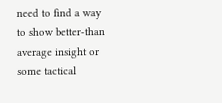need to find a way to show better-than average insight or some tactical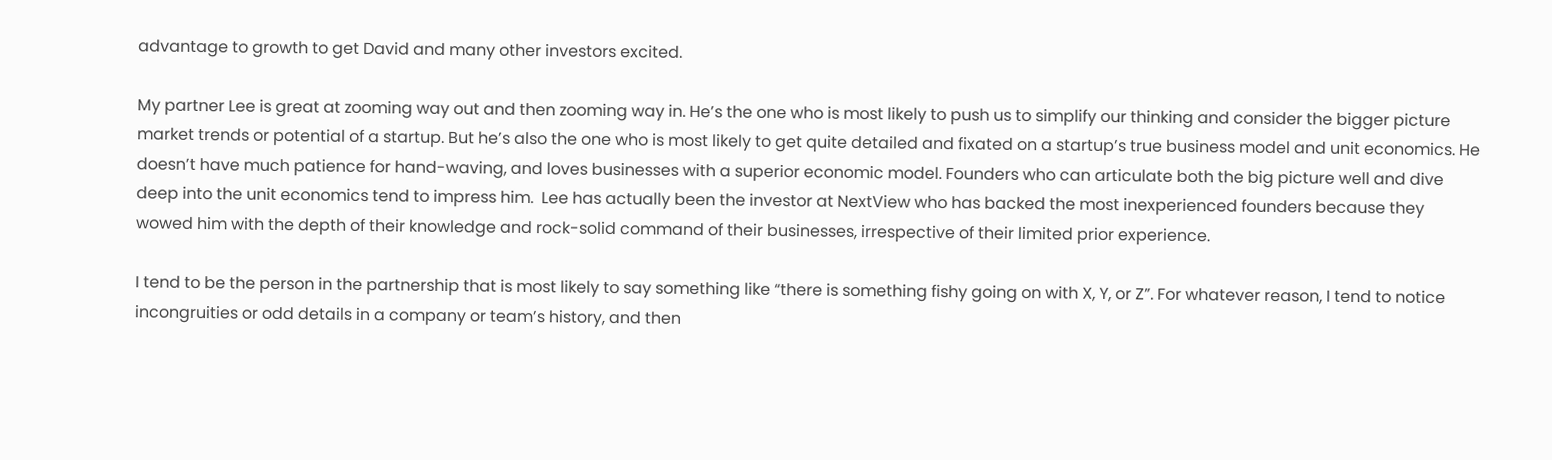advantage to growth to get David and many other investors excited.

My partner Lee is great at zooming way out and then zooming way in. He’s the one who is most likely to push us to simplify our thinking and consider the bigger picture market trends or potential of a startup. But he’s also the one who is most likely to get quite detailed and fixated on a startup’s true business model and unit economics. He doesn’t have much patience for hand-waving, and loves businesses with a superior economic model. Founders who can articulate both the big picture well and dive deep into the unit economics tend to impress him.  Lee has actually been the investor at NextView who has backed the most inexperienced founders because they wowed him with the depth of their knowledge and rock-solid command of their businesses, irrespective of their limited prior experience.

I tend to be the person in the partnership that is most likely to say something like “there is something fishy going on with X, Y, or Z”. For whatever reason, I tend to notice incongruities or odd details in a company or team’s history, and then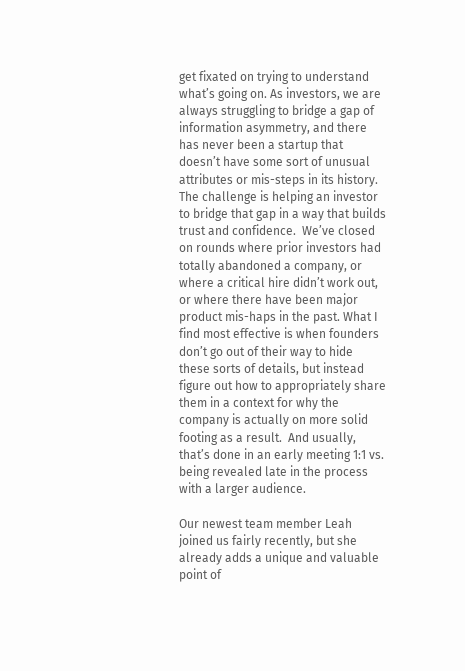get fixated on trying to understand what’s going on. As investors, we are always struggling to bridge a gap of information asymmetry, and there has never been a startup that doesn’t have some sort of unusual attributes or mis-steps in its history. The challenge is helping an investor to bridge that gap in a way that builds trust and confidence.  We’ve closed on rounds where prior investors had totally abandoned a company, or where a critical hire didn’t work out, or where there have been major product mis-haps in the past. What I find most effective is when founders don’t go out of their way to hide these sorts of details, but instead figure out how to appropriately share them in a context for why the company is actually on more solid footing as a result.  And usually, that’s done in an early meeting 1:1 vs. being revealed late in the process with a larger audience.

Our newest team member Leah joined us fairly recently, but she already adds a unique and valuable point of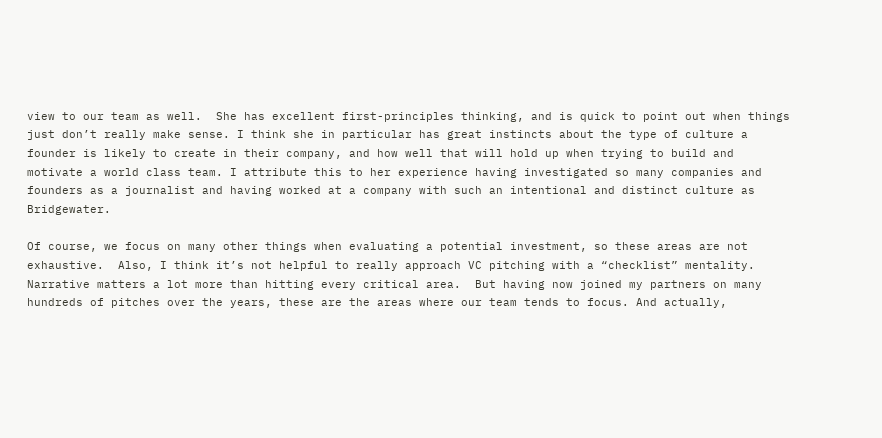view to our team as well.  She has excellent first-principles thinking, and is quick to point out when things just don’t really make sense. I think she in particular has great instincts about the type of culture a founder is likely to create in their company, and how well that will hold up when trying to build and motivate a world class team. I attribute this to her experience having investigated so many companies and founders as a journalist and having worked at a company with such an intentional and distinct culture as Bridgewater.

Of course, we focus on many other things when evaluating a potential investment, so these areas are not exhaustive.  Also, I think it’s not helpful to really approach VC pitching with a “checklist” mentality. Narrative matters a lot more than hitting every critical area.  But having now joined my partners on many hundreds of pitches over the years, these are the areas where our team tends to focus. And actually,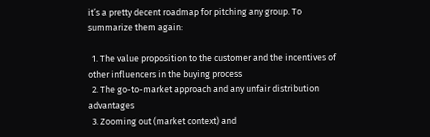it’s a pretty decent roadmap for pitching any group. To summarize them again:

  1. The value proposition to the customer and the incentives of other influencers in the buying process
  2. The go-to-market approach and any unfair distribution advantages
  3. Zooming out (market context) and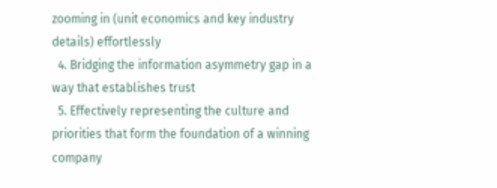zooming in (unit economics and key industry details) effortlessly
  4. Bridging the information asymmetry gap in a way that establishes trust
  5. Effectively representing the culture and priorities that form the foundation of a winning company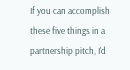If you can accomplish these five things in a partnership pitch, I’d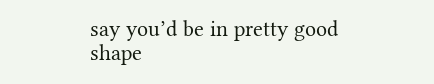say you’d be in pretty good shape